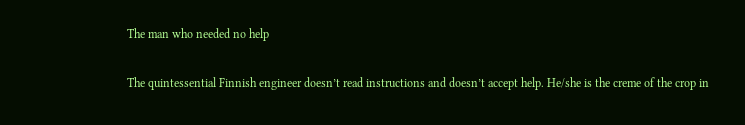The man who needed no help

The quintessential Finnish engineer doesn’t read instructions and doesn’t accept help. He/she is the creme of the crop in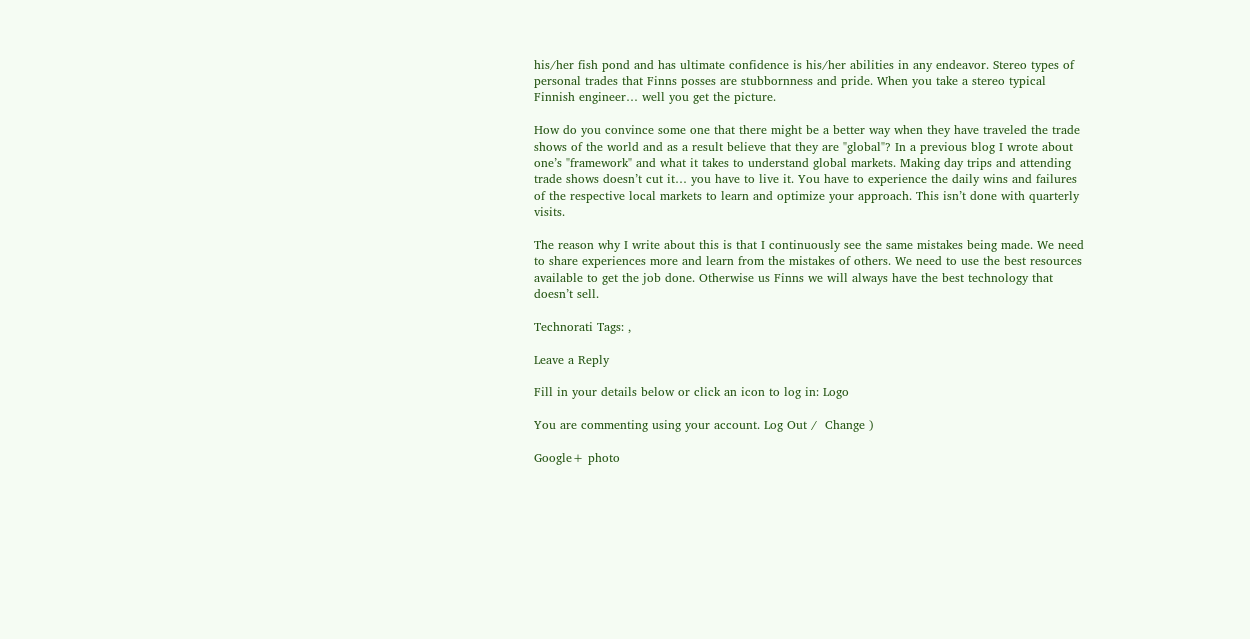his/her fish pond and has ultimate confidence is his/her abilities in any endeavor. Stereo types of personal trades that Finns posses are stubbornness and pride. When you take a stereo typical Finnish engineer… well you get the picture.

How do you convince some one that there might be a better way when they have traveled the trade shows of the world and as a result believe that they are "global"? In a previous blog I wrote about one’s "framework" and what it takes to understand global markets. Making day trips and attending trade shows doesn’t cut it… you have to live it. You have to experience the daily wins and failures of the respective local markets to learn and optimize your approach. This isn’t done with quarterly visits.

The reason why I write about this is that I continuously see the same mistakes being made. We need to share experiences more and learn from the mistakes of others. We need to use the best resources available to get the job done. Otherwise us Finns we will always have the best technology that doesn’t sell.

Technorati Tags: ,

Leave a Reply

Fill in your details below or click an icon to log in: Logo

You are commenting using your account. Log Out /  Change )

Google+ photo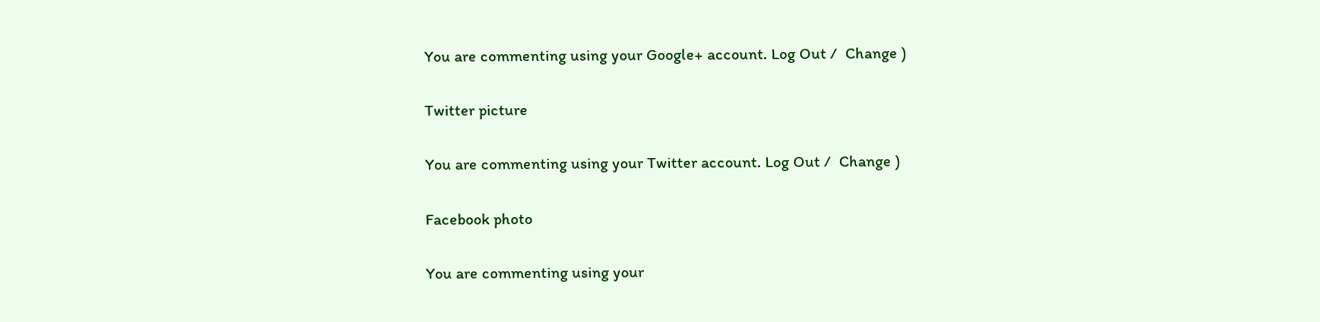You are commenting using your Google+ account. Log Out /  Change )

Twitter picture

You are commenting using your Twitter account. Log Out /  Change )

Facebook photo

You are commenting using your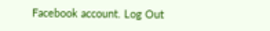Facebook account. Log Out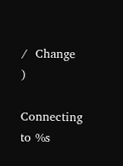/  Change )

Connecting to %s